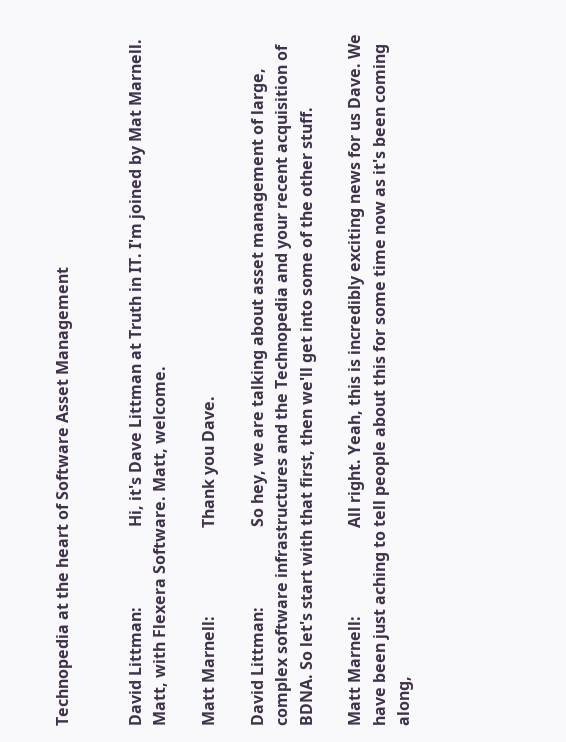Technopedia at the heart of Software Asset Management


David Littman:                    Hi, it's Dave Littman at Truth in IT. I'm joined by Mat Marnell. Matt, with Flexera Software. Matt, welcome.

Matt Marnell:                      Thank you Dave.

David Littman:                    So hey, we are talking about asset management of large, complex software infrastructures and the Technopedia and your recent acquisition of BDNA. So let's start with that first, then we'll get into some of the other stuff.

Matt Marnell:                      All right. Yeah, this is incredibly exciting news for us Dave. We have been just aching to tell people about this for some time now as it's been coming along,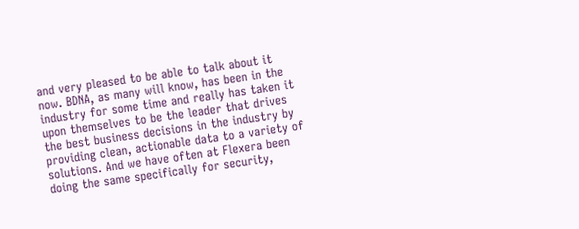and very pleased to be able to talk about it now. BDNA, as many will know, has been in the industry for some time and really has taken it upon themselves to be the leader that drives the best business decisions in the industry by providing clean, actionable data to a variety of solutions. And we have often at Flexera been doing the same specifically for security,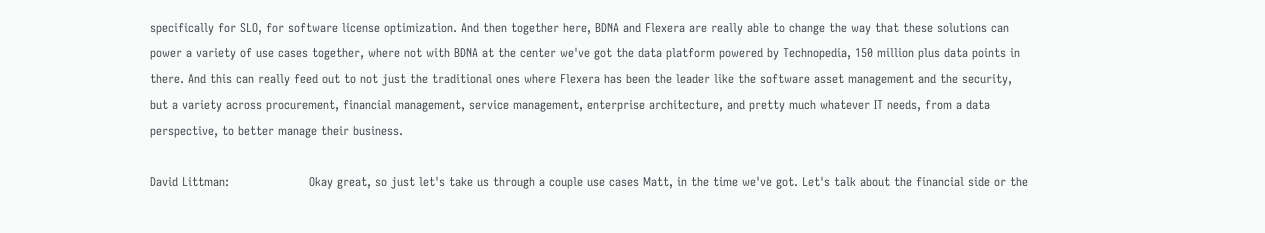specifically for SLO, for software license optimization. And then together here, BDNA and Flexera are really able to change the way that these solutions can power a variety of use cases together, where not with BDNA at the center we've got the data platform powered by Technopedia, 150 million plus data points in there. And this can really feed out to not just the traditional ones where Flexera has been the leader like the software asset management and the security, but a variety across procurement, financial management, service management, enterprise architecture, and pretty much whatever IT needs, from a data perspective, to better manage their business.

David Littman:                    Okay great, so just let's take us through a couple use cases Matt, in the time we've got. Let's talk about the financial side or the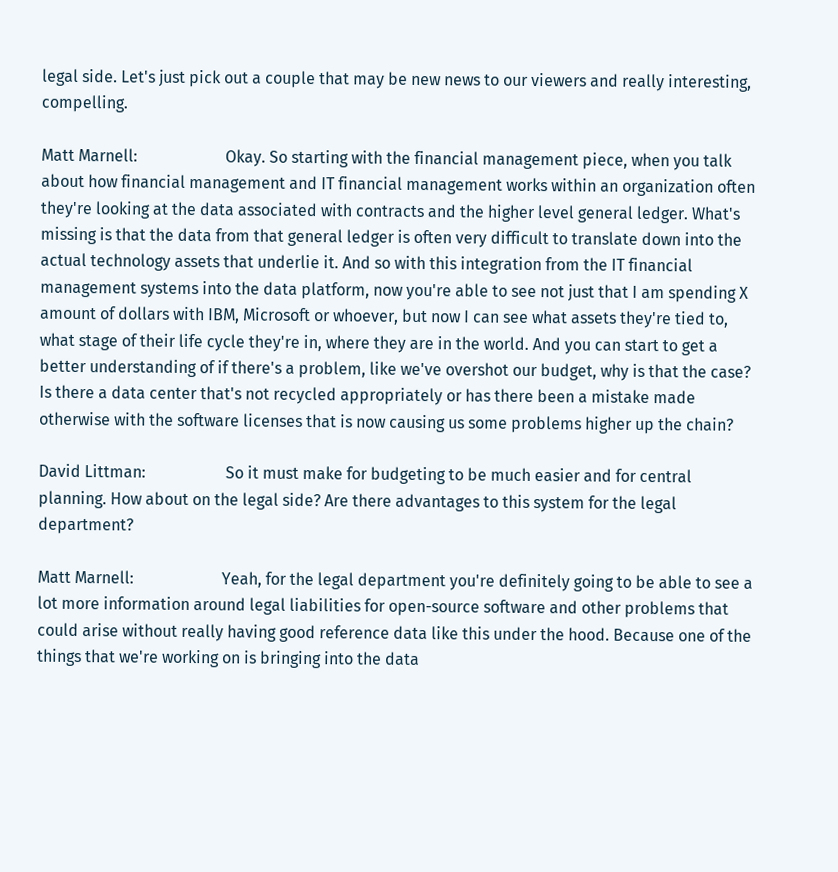legal side. Let's just pick out a couple that may be new news to our viewers and really interesting, compelling.

Matt Marnell:                      Okay. So starting with the financial management piece, when you talk about how financial management and IT financial management works within an organization often they're looking at the data associated with contracts and the higher level general ledger. What's missing is that the data from that general ledger is often very difficult to translate down into the actual technology assets that underlie it. And so with this integration from the IT financial management systems into the data platform, now you're able to see not just that I am spending X amount of dollars with IBM, Microsoft or whoever, but now I can see what assets they're tied to, what stage of their life cycle they're in, where they are in the world. And you can start to get a better understanding of if there's a problem, like we've overshot our budget, why is that the case? Is there a data center that's not recycled appropriately or has there been a mistake made otherwise with the software licenses that is now causing us some problems higher up the chain?

David Littman:                    So it must make for budgeting to be much easier and for central planning. How about on the legal side? Are there advantages to this system for the legal department?

Matt Marnell:                      Yeah, for the legal department you're definitely going to be able to see a lot more information around legal liabilities for open-source software and other problems that could arise without really having good reference data like this under the hood. Because one of the things that we're working on is bringing into the data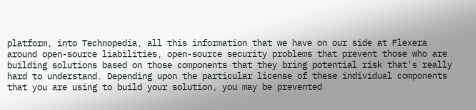platform, into Technopedia, all this information that we have on our side at Flexera around open-source liabilities, open-source security problems that prevent those who are building solutions based on those components that they bring potential risk that's really hard to understand. Depending upon the particular license of these individual components that you are using to build your solution, you may be prevented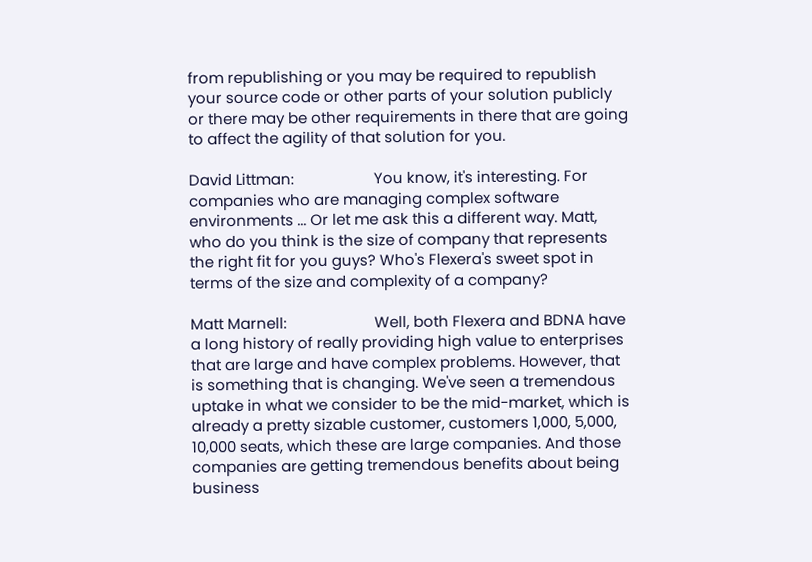from republishing or you may be required to republish your source code or other parts of your solution publicly or there may be other requirements in there that are going to affect the agility of that solution for you.

David Littman:                    You know, it's interesting. For companies who are managing complex software environments ... Or let me ask this a different way. Matt, who do you think is the size of company that represents the right fit for you guys? Who's Flexera's sweet spot in terms of the size and complexity of a company?

Matt Marnell:                      Well, both Flexera and BDNA have a long history of really providing high value to enterprises that are large and have complex problems. However, that is something that is changing. We've seen a tremendous uptake in what we consider to be the mid-market, which is already a pretty sizable customer, customers 1,000, 5,000, 10,000 seats, which these are large companies. And those companies are getting tremendous benefits about being business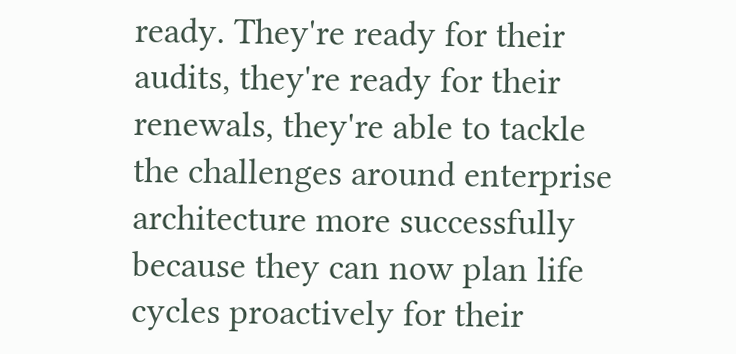ready. They're ready for their audits, they're ready for their renewals, they're able to tackle the challenges around enterprise architecture more successfully because they can now plan life cycles proactively for their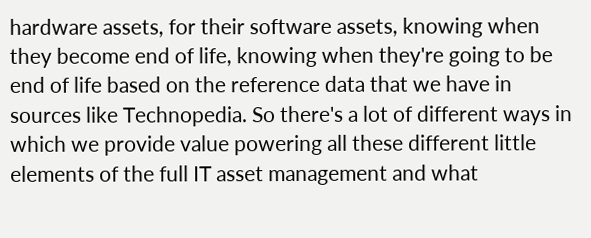hardware assets, for their software assets, knowing when they become end of life, knowing when they're going to be end of life based on the reference data that we have in sources like Technopedia. So there's a lot of different ways in which we provide value powering all these different little elements of the full IT asset management and what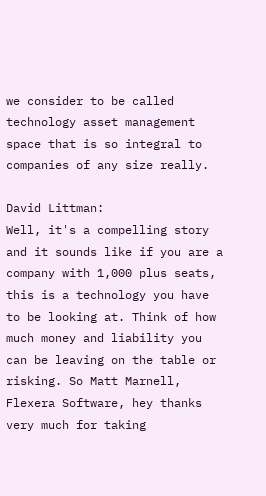we consider to be called technology asset management space that is so integral to companies of any size really.

David Littman:                    Well, it's a compelling story and it sounds like if you are a company with 1,000 plus seats, this is a technology you have to be looking at. Think of how much money and liability you can be leaving on the table or risking. So Matt Marnell, Flexera Software, hey thanks very much for taking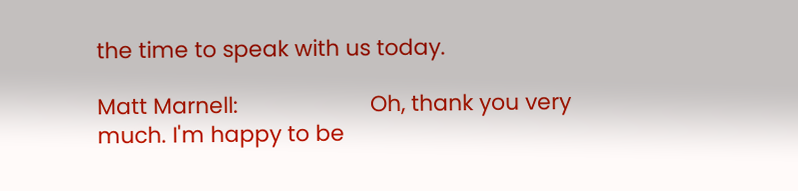the time to speak with us today.

Matt Marnell:                      Oh, thank you very much. I'm happy to be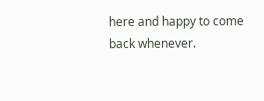here and happy to come back whenever.